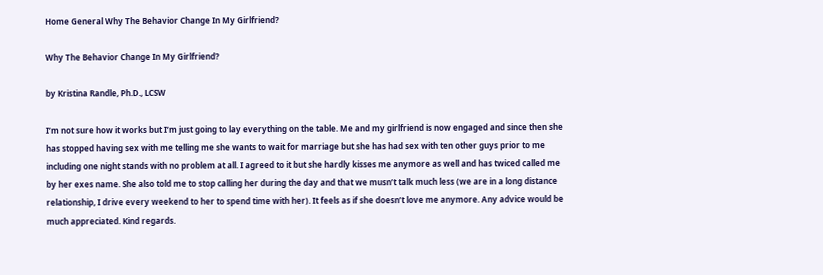Home General Why The Behavior Change In My Girlfriend?

Why The Behavior Change In My Girlfriend?

by Kristina Randle, Ph.D., LCSW

I’m not sure how it works but I’m just going to lay everything on the table. Me and my girlfriend is now engaged and since then she has stopped having sex with me telling me she wants to wait for marriage but she has had sex with ten other guys prior to me including one night stands with no problem at all. I agreed to it but she hardly kisses me anymore as well and has twiced called me by her exes name. She also told me to stop calling her during the day and that we musn’t talk much less (we are in a long distance relationship, I drive every weekend to her to spend time with her). It feels as if she doesn’t love me anymore. Any advice would be much appreciated. Kind regards.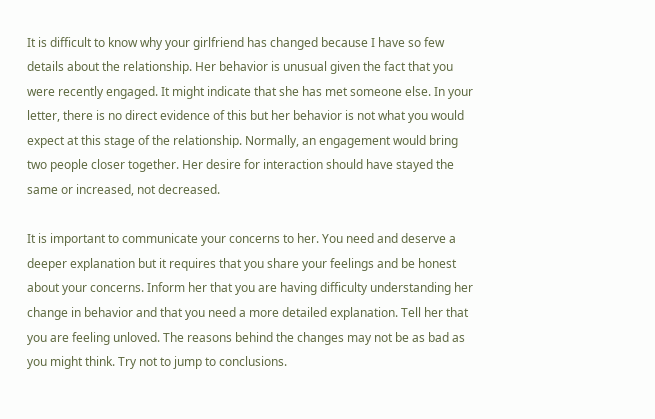It is difficult to know why your girlfriend has changed because I have so few details about the relationship. Her behavior is unusual given the fact that you were recently engaged. It might indicate that she has met someone else. In your letter, there is no direct evidence of this but her behavior is not what you would expect at this stage of the relationship. Normally, an engagement would bring two people closer together. Her desire for interaction should have stayed the same or increased, not decreased.

It is important to communicate your concerns to her. You need and deserve a deeper explanation but it requires that you share your feelings and be honest about your concerns. Inform her that you are having difficulty understanding her change in behavior and that you need a more detailed explanation. Tell her that you are feeling unloved. The reasons behind the changes may not be as bad as you might think. Try not to jump to conclusions.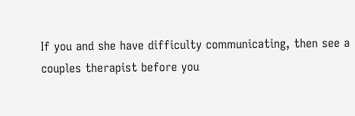If you and she have difficulty communicating, then see a couples therapist before you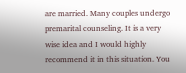are married. Many couples undergo premarital counseling. It is a very wise idea and I would highly recommend it in this situation. You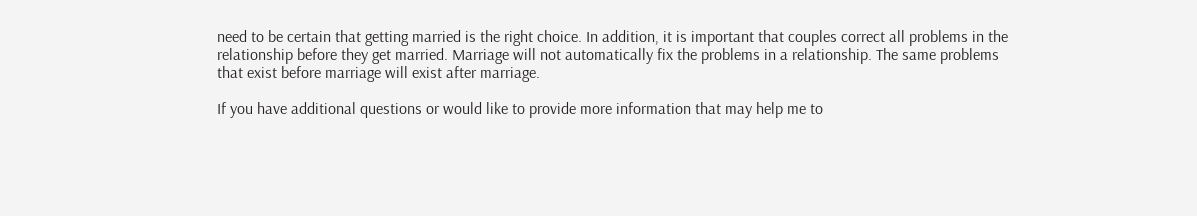need to be certain that getting married is the right choice. In addition, it is important that couples correct all problems in the relationship before they get married. Marriage will not automatically fix the problems in a relationship. The same problems that exist before marriage will exist after marriage.

If you have additional questions or would like to provide more information that may help me to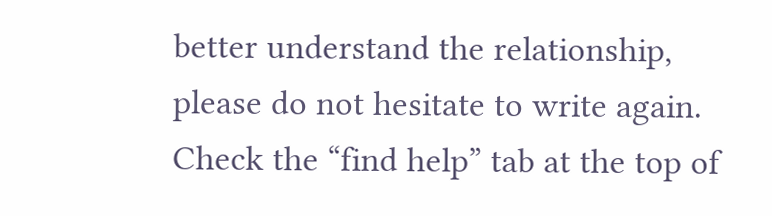better understand the relationship, please do not hesitate to write again. Check the “find help” tab at the top of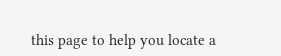this page to help you locate a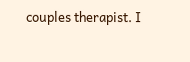couples therapist. I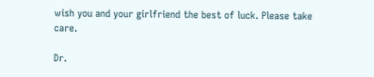wish you and your girlfriend the best of luck. Please take care.

Dr.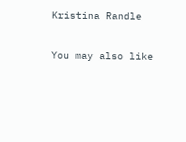Kristina Randle

You may also like